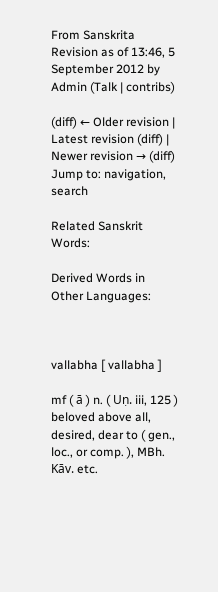From Sanskrita
Revision as of 13:46, 5 September 2012 by Admin (Talk | contribs)

(diff) ← Older revision | Latest revision (diff) | Newer revision → (diff)
Jump to: navigation, search

Related Sanskrit Words:

Derived Words in Other Languages:



vallabha [ vallabha ]

mf ( ā ) n. ( Uṇ. iii, 125 ) beloved above all, desired, dear to ( gen., loc., or comp. ), MBh. Kāv. etc.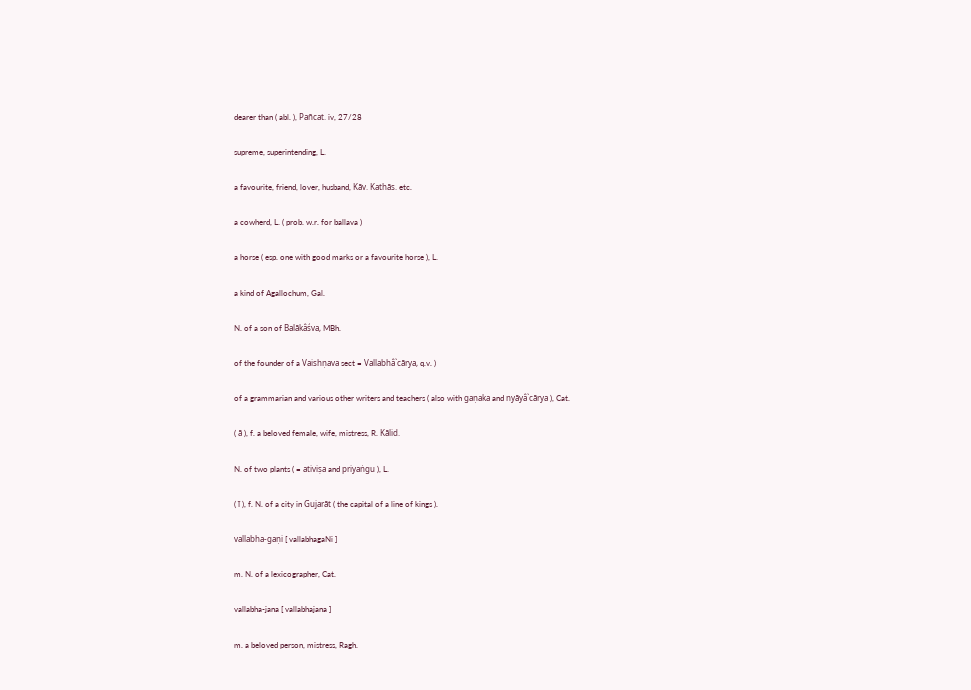dearer than ( abl. ), Pañcat. iv, 27/28

supreme, superintending, L.

a favourite, friend, lover, husband, Kāv. Kathās. etc.

a cowherd, L. ( prob. w.r. for ballava )

a horse ( esp. one with good marks or a favourite horse ), L.

a kind of Agallochum, Gal.

N. of a son of Balākâśva, MBh.

of the founder of a Vaishṇava sect = Vallabhâ`cārya, q.v. )

of a grammarian and various other writers and teachers ( also with gaṇaka and nyāyâ`cārya ), Cat.

( ā ), f. a beloved female, wife, mistress, R. Kālid.

N. of two plants ( = ativiṣa and priyaṅgu ), L.

( ī ), f. N. of a city in Gujarāt ( the capital of a line of kings ).

vallabha-gaṇi [ vallabhagaNi ]

m. N. of a lexicographer, Cat.

vallabha-jana [ vallabhajana ]

m. a beloved person, mistress, Ragh.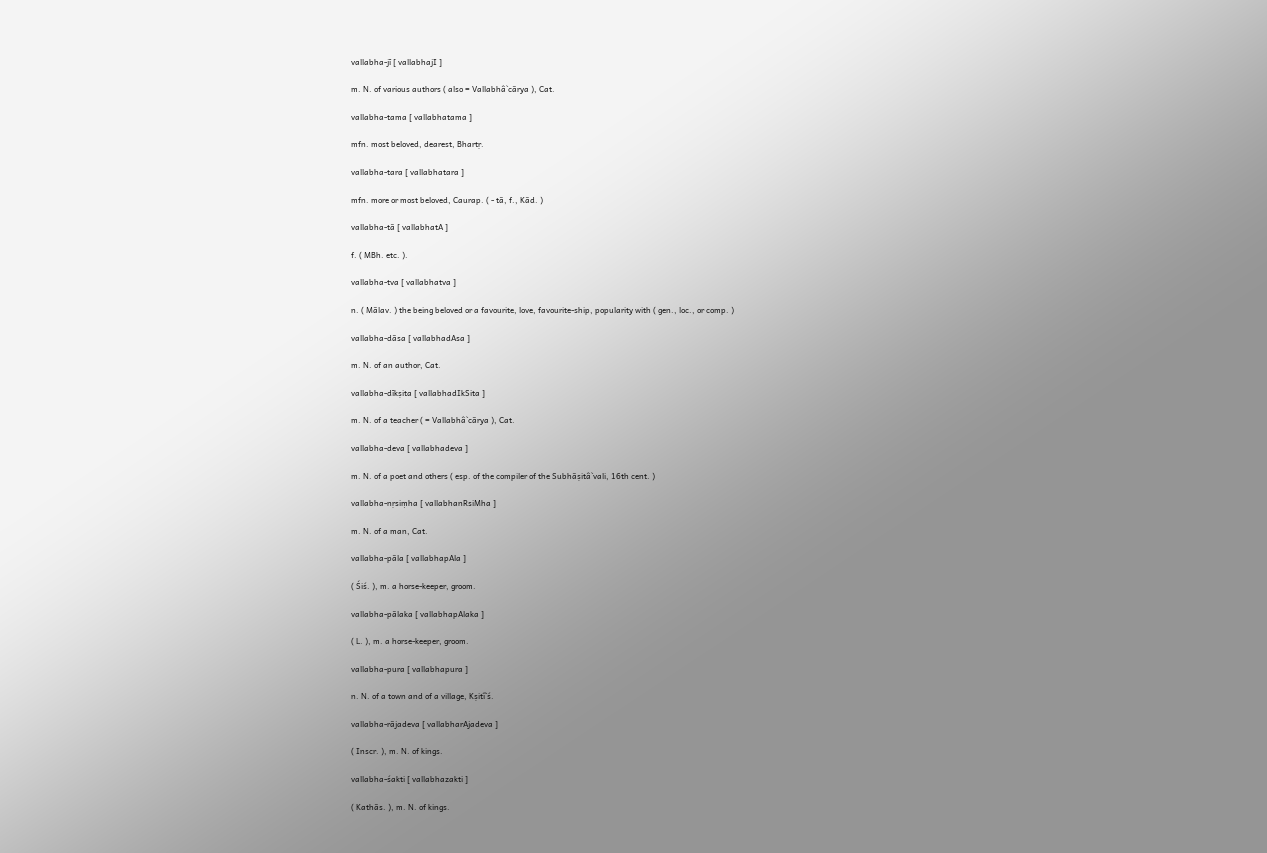vallabha-jī [ vallabhajI ]

m. N. of various authors ( also = Vallabhâ`cārya ), Cat.

vallabha-tama [ vallabhatama ]

mfn. most beloved, dearest, Bhartṛ.

vallabha-tara [ vallabhatara ]

mfn. more or most beloved, Caurap. ( - tā, f., Kād. )

vallabha-tā [ vallabhatA ]

f. ( MBh. etc. ).

vallabha-tva [ vallabhatva ]

n. ( Mālav. ) the being beloved or a favourite, love, favourite-ship, popularity with ( gen., loc., or comp. )

vallabha-dāsa [ vallabhadAsa ]

m. N. of an author, Cat.

vallabha-dīkṣita [ vallabhadIkSita ]

m. N. of a teacher ( = Vallabhâ`cārya ), Cat.

vallabha-deva [ vallabhadeva ]

m. N. of a poet and others ( esp. of the compiler of the Subhāṣitâ`vali, 16th cent. )

vallabha-nṛsiṃha [ vallabhanRsiMha ]

m. N. of a man, Cat.

vallabha-pāla [ vallabhapAla ]

( Śiś. ), m. a horse-keeper, groom.

vallabha-pālaka [ vallabhapAlaka ]

( L. ), m. a horse-keeper, groom.

vallabha-pura [ vallabhapura ]

n. N. of a town and of a village, Kṣitî`ś.

vallabha-rājadeva [ vallabharAjadeva ]

( Inscr. ), m. N. of kings.

vallabha-śakti [ vallabhazakti ]

( Kathās. ), m. N. of kings.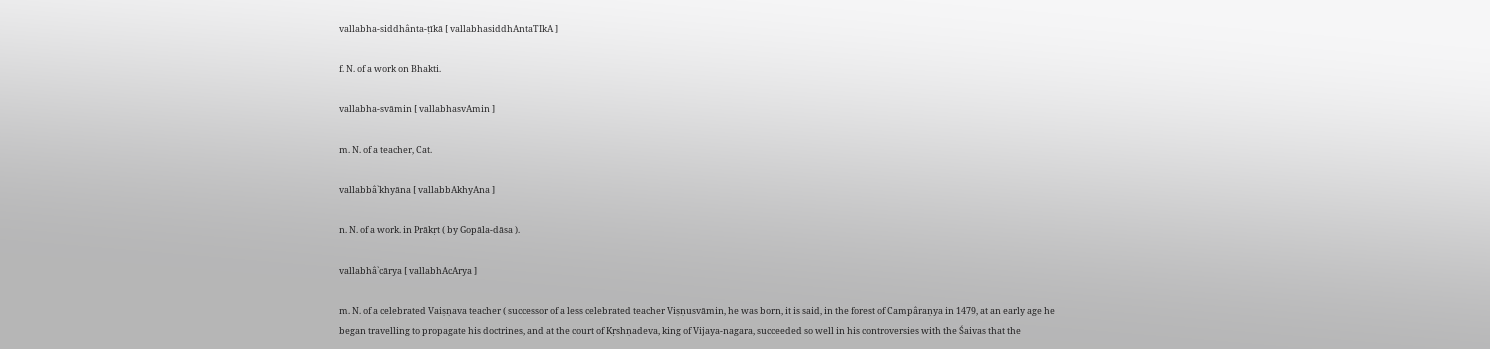vallabha-siddhânta-ṭīkā [ vallabhasiddhAntaTIkA ]

f. N. of a work on Bhakti.

vallabha-svāmin [ vallabhasvAmin ]

m. N. of a teacher, Cat.

vallabbâ`khyāna [ vallabbAkhyAna ]

n. N. of a work. in Prākṛt ( by Gopāla-dāsa ).

vallabhâ`cārya [ vallabhAcArya ]

m. N. of a celebrated Vaiṣṇava teacher ( successor of a less celebrated teacher Viṣṇusvāmin, he was born, it is said, in the forest of Campâraṇya in 1479, at an early age he began travelling to propagate his doctrines, and at the court of Kṛshṇadeva, king of Vijaya-nagara, succeeded so well in his controversies with the Śaivas that the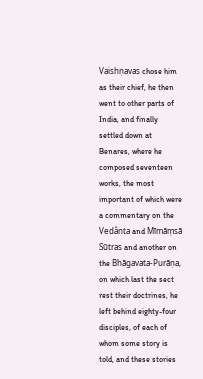Vaishṇavas chose him as their chief, he then went to other parts of India, and finally settled down at Benares, where he composed seventeen works, the most important of which were a commentary on the Vedânta and Mīmāṃsā Sūtras and another on the Bhāgavata-Purāṇa, on which last the sect rest their doctrines, he left behind eighty-four disciples, of each of whom some story is told, and these stories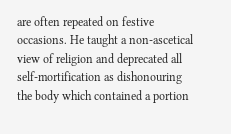are often repeated on festive occasions. He taught a non-ascetical view of religion and deprecated all self-mortification as dishonouring the body which contained a portion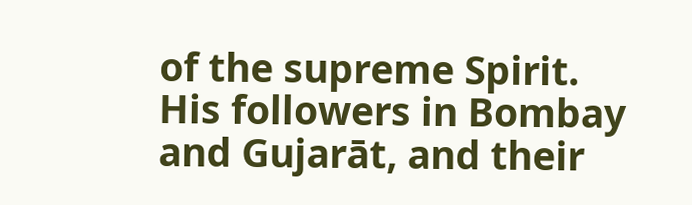of the supreme Spirit. His followers in Bombay and Gujarāt, and their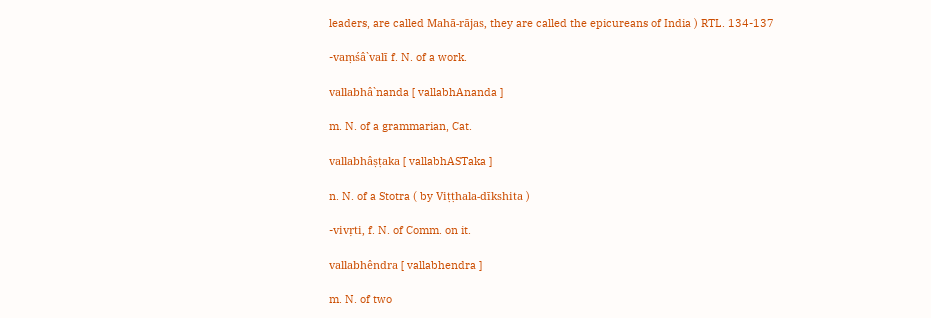leaders, are called Mahā-rājas, they are called the epicureans of India ) RTL. 134-137

-vaṃśâ`valī f. N. of a work.

vallabhâ`nanda [ vallabhAnanda ]

m. N. of a grammarian, Cat.

vallabhâṣṭaka [ vallabhASTaka ]

n. N. of a Stotra ( by Viṭṭhala-dīkshita )

-vivṛti, f. N. of Comm. on it.

vallabhêndra [ vallabhendra ]

m. N. of two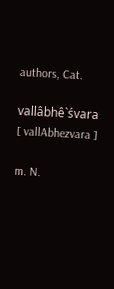authors, Cat.

vallâbhê`śvara [ vallAbhezvara ]

m. N.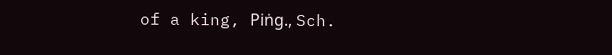of a king, Piṅg., Sch.